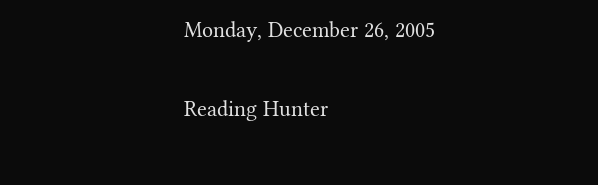Monday, December 26, 2005

Reading Hunter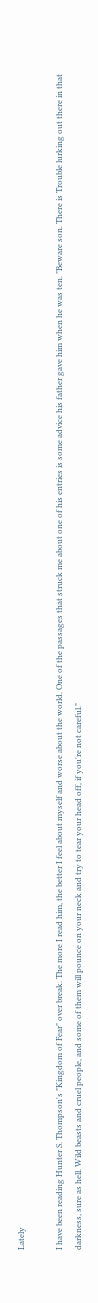Lately

I have been reading Hunter S. Thompson's "Kingdom of Fear" over break. The more I read him, the better I feel about myself and worse about the world. One of the passages that struck me about one of his entries is some advice his father gave him when he was ten. "Beware son. There is Trouble lurking out there in that darkness, sure as hell. Wild beasts and cruel people, and some of them will pounce on your neck and try to tear your head off, if you're not careful."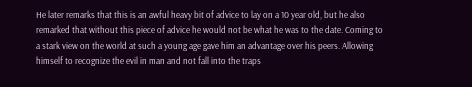He later remarks that this is an awful heavy bit of advice to lay on a 10 year old, but he also remarked that without this piece of advice he would not be what he was to the date. Coming to a stark view on the world at such a young age gave him an advantage over his peers. Allowing himself to recognize the evil in man and not fall into the traps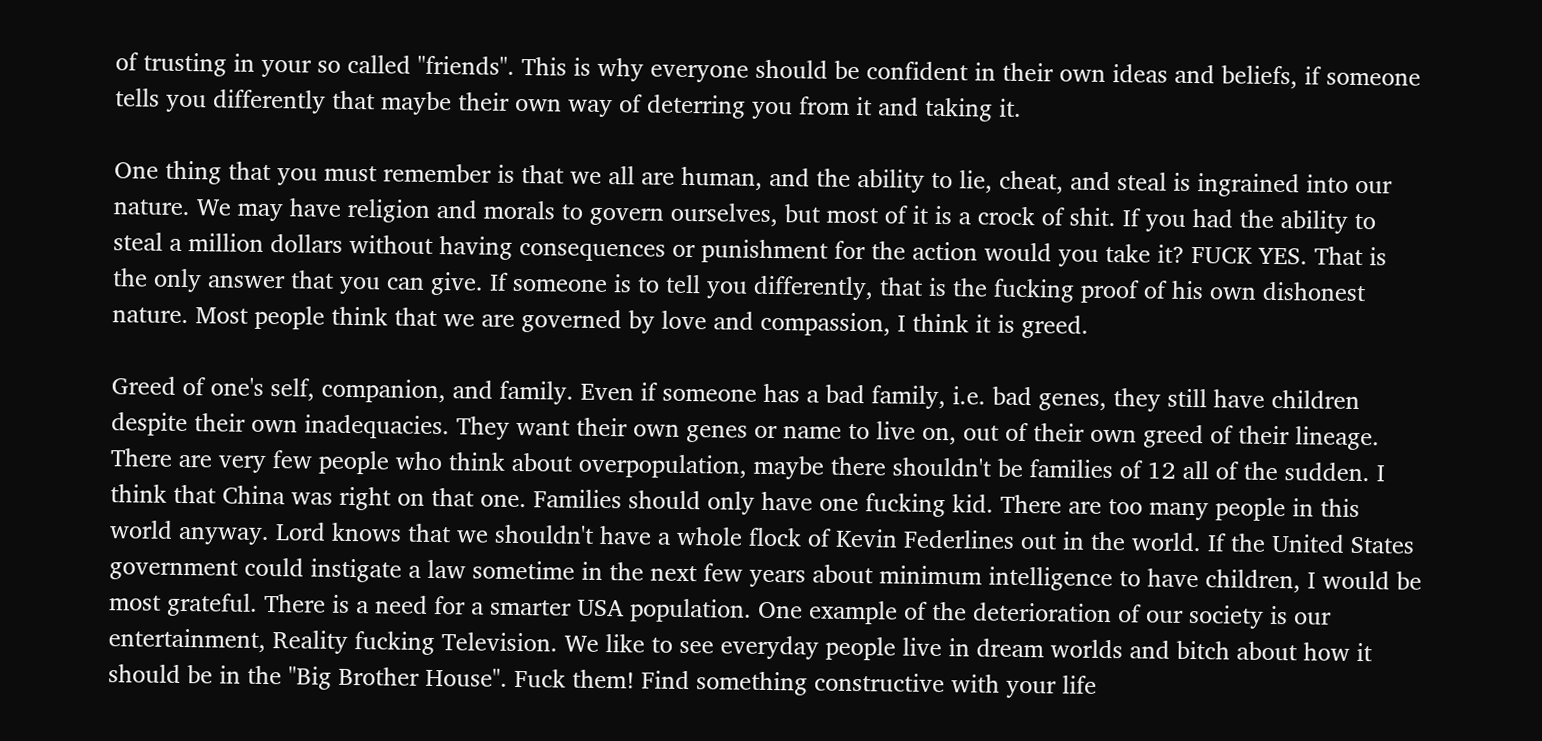of trusting in your so called "friends". This is why everyone should be confident in their own ideas and beliefs, if someone tells you differently that maybe their own way of deterring you from it and taking it.

One thing that you must remember is that we all are human, and the ability to lie, cheat, and steal is ingrained into our nature. We may have religion and morals to govern ourselves, but most of it is a crock of shit. If you had the ability to steal a million dollars without having consequences or punishment for the action would you take it? FUCK YES. That is the only answer that you can give. If someone is to tell you differently, that is the fucking proof of his own dishonest nature. Most people think that we are governed by love and compassion, I think it is greed.

Greed of one's self, companion, and family. Even if someone has a bad family, i.e. bad genes, they still have children despite their own inadequacies. They want their own genes or name to live on, out of their own greed of their lineage. There are very few people who think about overpopulation, maybe there shouldn't be families of 12 all of the sudden. I think that China was right on that one. Families should only have one fucking kid. There are too many people in this world anyway. Lord knows that we shouldn't have a whole flock of Kevin Federlines out in the world. If the United States government could instigate a law sometime in the next few years about minimum intelligence to have children, I would be most grateful. There is a need for a smarter USA population. One example of the deterioration of our society is our entertainment, Reality fucking Television. We like to see everyday people live in dream worlds and bitch about how it should be in the "Big Brother House". Fuck them! Find something constructive with your life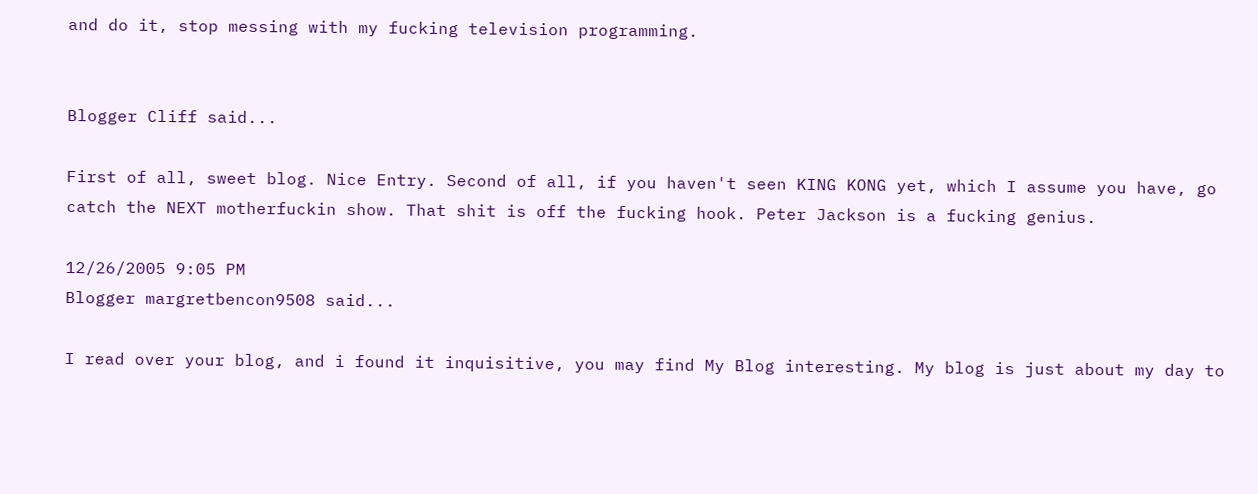and do it, stop messing with my fucking television programming.


Blogger Cliff said...

First of all, sweet blog. Nice Entry. Second of all, if you haven't seen KING KONG yet, which I assume you have, go catch the NEXT motherfuckin show. That shit is off the fucking hook. Peter Jackson is a fucking genius.

12/26/2005 9:05 PM
Blogger margretbencon9508 said...

I read over your blog, and i found it inquisitive, you may find My Blog interesting. My blog is just about my day to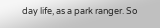day life, as a park ranger. So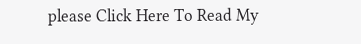please Click Here To Read My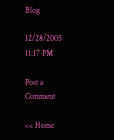Blog

12/28/2005 11:17 PM

Post a Comment

<< Home